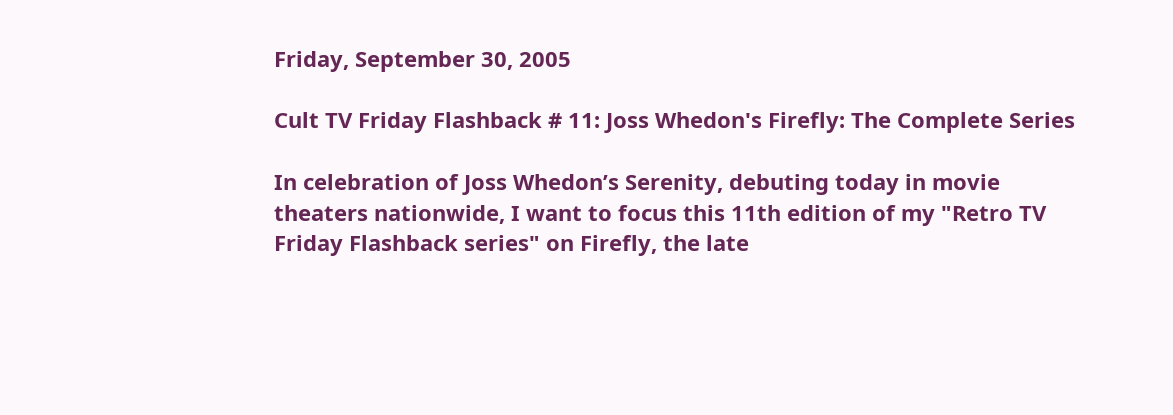Friday, September 30, 2005

Cult TV Friday Flashback # 11: Joss Whedon's Firefly: The Complete Series

In celebration of Joss Whedon’s Serenity, debuting today in movie theaters nationwide, I want to focus this 11th edition of my "Retro TV Friday Flashback series" on Firefly, the late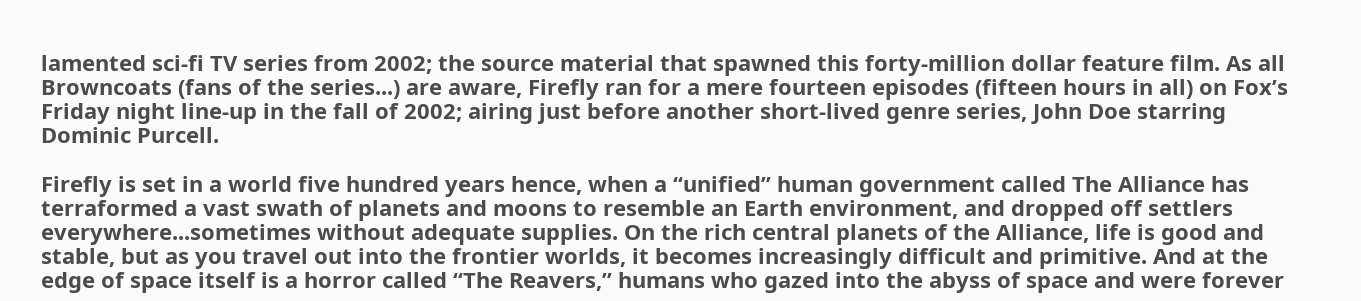lamented sci-fi TV series from 2002; the source material that spawned this forty-million dollar feature film. As all Browncoats (fans of the series...) are aware, Firefly ran for a mere fourteen episodes (fifteen hours in all) on Fox’s Friday night line-up in the fall of 2002; airing just before another short-lived genre series, John Doe starring Dominic Purcell.

Firefly is set in a world five hundred years hence, when a “unified” human government called The Alliance has terraformed a vast swath of planets and moons to resemble an Earth environment, and dropped off settlers everywhere...sometimes without adequate supplies. On the rich central planets of the Alliance, life is good and stable, but as you travel out into the frontier worlds, it becomes increasingly difficult and primitive. And at the edge of space itself is a horror called “The Reavers,” humans who gazed into the abyss of space and were forever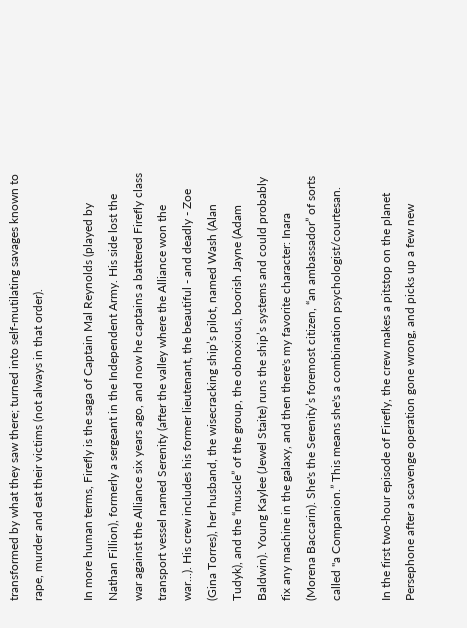transformed by what they saw there; turned into self-mutilating savages known to rape, murder and eat their victims (not always in that order).

In more human terms, Firefly is the saga of Captain Mal Reynolds (played by Nathan Fillion), formerly a sergeant in the Independent Army. His side lost the war against the Alliance six years ago, and now he captains a battered Firefly class transport vessel named Serenity (after the valley where the Alliance won the war...). His crew includes his former lieutenant, the beautiful - and deadly - Zoe (Gina Torres), her husband, the wisecracking ship’s pilot, named Wash (Alan Tudyk), and the “muscle” of the group, the obnoxious, boorish Jayne (Adam Baldwin). Young Kaylee (Jewel Staite) runs the ship’s systems and could probably fix any machine in the galaxy, and then there's my favorite character: Inara (Morena Baccarin). She's the Serenity’s foremost citizen, “an ambassador” of sorts called "a Companion.” This means she's a combination psychologist/courtesan.

In the first two-hour episode of Firefly, the crew makes a pitstop on the planet Persephone after a scavenge operation gone wrong, and picks up a few new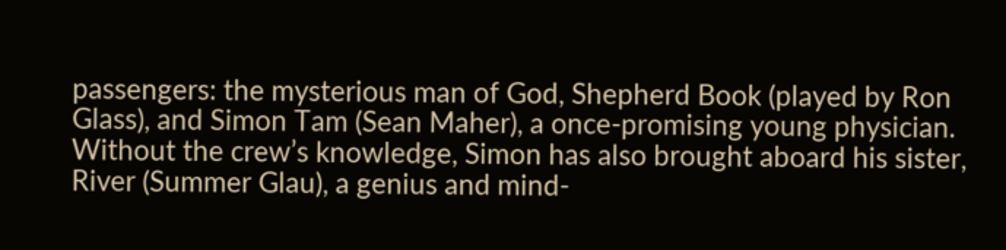passengers: the mysterious man of God, Shepherd Book (played by Ron Glass), and Simon Tam (Sean Maher), a once-promising young physician. Without the crew’s knowledge, Simon has also brought aboard his sister, River (Summer Glau), a genius and mind-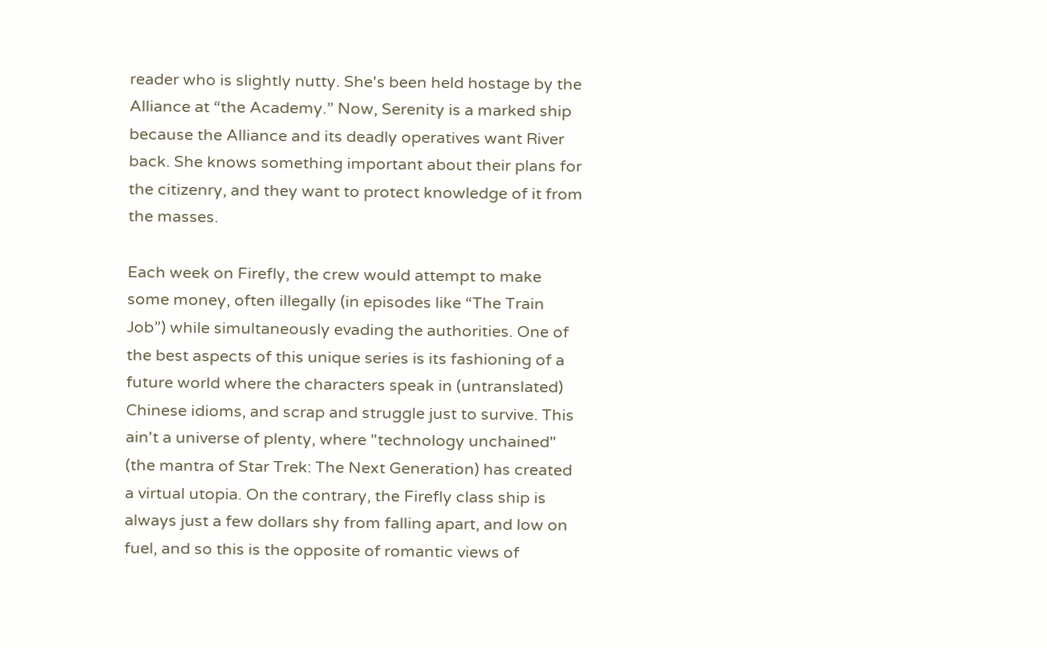reader who is slightly nutty. She's been held hostage by the Alliance at “the Academy.” Now, Serenity is a marked ship because the Alliance and its deadly operatives want River back. She knows something important about their plans for the citizenry, and they want to protect knowledge of it from the masses.

Each week on Firefly, the crew would attempt to make some money, often illegally (in episodes like “The Train Job”) while simultaneously evading the authorities. One of the best aspects of this unique series is its fashioning of a future world where the characters speak in (untranslated) Chinese idioms, and scrap and struggle just to survive. This ain't a universe of plenty, where "technology unchained" (the mantra of Star Trek: The Next Generation) has created a virtual utopia. On the contrary, the Firefly class ship is always just a few dollars shy from falling apart, and low on fuel, and so this is the opposite of romantic views of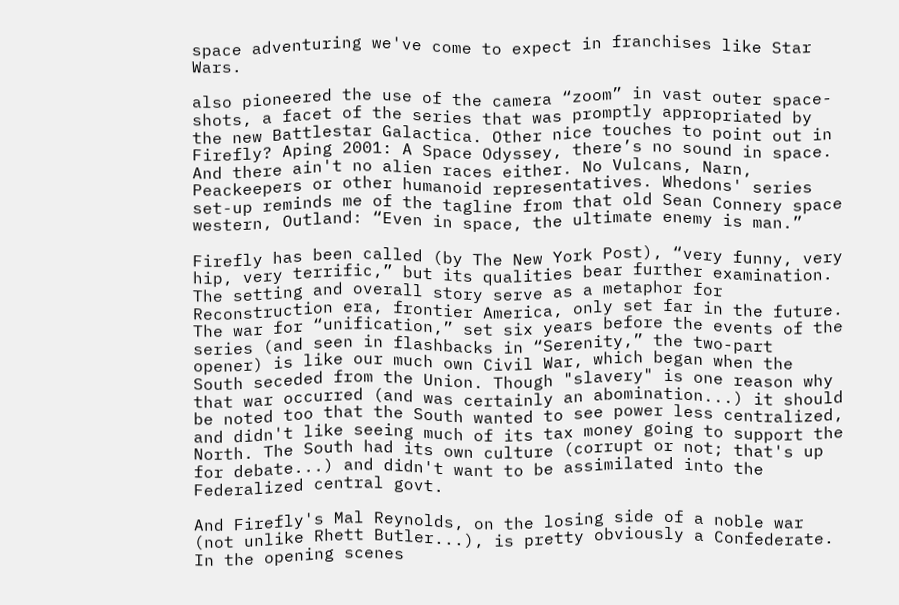space adventuring we've come to expect in franchises like Star Wars.

also pioneered the use of the camera “zoom” in vast outer space-shots, a facet of the series that was promptly appropriated by the new Battlestar Galactica. Other nice touches to point out in Firefly? Aping 2001: A Space Odyssey, there’s no sound in space. And there ain't no alien races either. No Vulcans, Narn, Peackeepers or other humanoid representatives. Whedons' series set-up reminds me of the tagline from that old Sean Connery space western, Outland: “Even in space, the ultimate enemy is man.”

Firefly has been called (by The New York Post), “very funny, very hip, very terrific,” but its qualities bear further examination. The setting and overall story serve as a metaphor for Reconstruction era, frontier America, only set far in the future. The war for “unification,” set six years before the events of the series (and seen in flashbacks in “Serenity,” the two-part opener) is like our much own Civil War, which began when the South seceded from the Union. Though "slavery" is one reason why that war occurred (and was certainly an abomination...) it should be noted too that the South wanted to see power less centralized, and didn't like seeing much of its tax money going to support the North. The South had its own culture (corrupt or not; that's up for debate...) and didn't want to be assimilated into the Federalized central govt.

And Firefly's Mal Reynolds, on the losing side of a noble war (not unlike Rhett Butler...), is pretty obviously a Confederate. In the opening scenes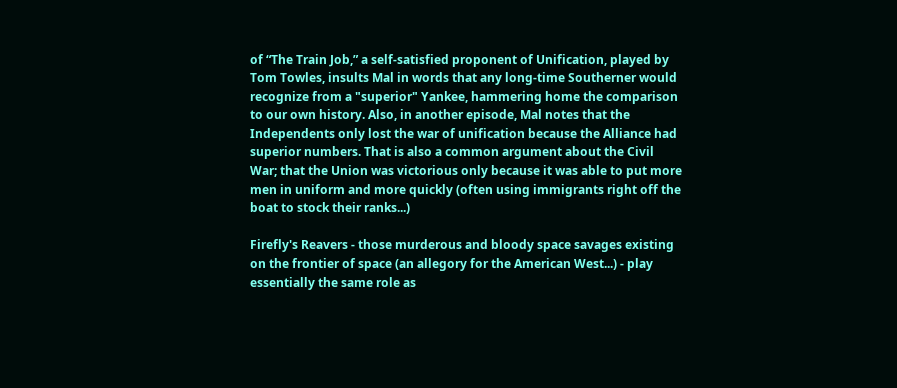of “The Train Job,” a self-satisfied proponent of Unification, played by Tom Towles, insults Mal in words that any long-time Southerner would recognize from a "superior" Yankee, hammering home the comparison to our own history. Also, in another episode, Mal notes that the Independents only lost the war of unification because the Alliance had superior numbers. That is also a common argument about the Civil War; that the Union was victorious only because it was able to put more men in uniform and more quickly (often using immigrants right off the boat to stock their ranks...)

Firefly's Reavers - those murderous and bloody space savages existing on the frontier of space (an allegory for the American West...) - play essentially the same role as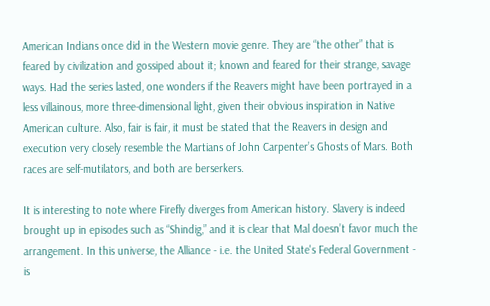American Indians once did in the Western movie genre. They are “the other” that is feared by civilization and gossiped about it; known and feared for their strange, savage ways. Had the series lasted, one wonders if the Reavers might have been portrayed in a less villainous, more three-dimensional light, given their obvious inspiration in Native American culture. Also, fair is fair, it must be stated that the Reavers in design and execution very closely resemble the Martians of John Carpenter’s Ghosts of Mars. Both races are self-mutilators, and both are berserkers.

It is interesting to note where Firefly diverges from American history. Slavery is indeed brought up in episodes such as “Shindig,” and it is clear that Mal doesn’t favor much the arrangement. In this universe, the Alliance - i.e. the United State's Federal Government - is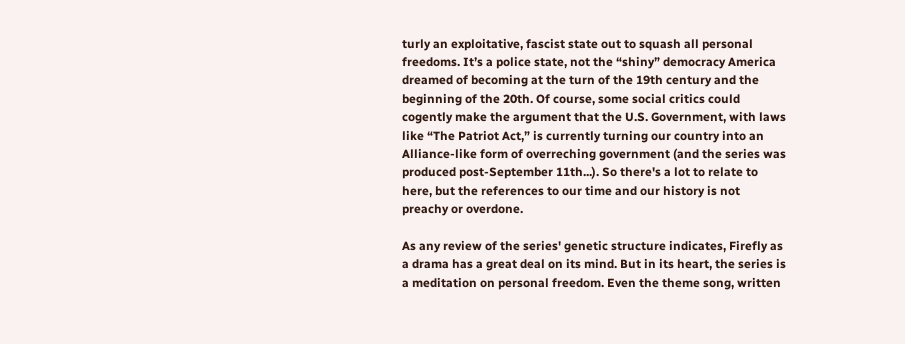turly an exploitative, fascist state out to squash all personal freedoms. It’s a police state, not the “shiny” democracy America dreamed of becoming at the turn of the 19th century and the beginning of the 20th. Of course, some social critics could cogently make the argument that the U.S. Government, with laws like “The Patriot Act,” is currently turning our country into an Alliance-like form of overreching government (and the series was produced post-September 11th...). So there's a lot to relate to here, but the references to our time and our history is not preachy or overdone.

As any review of the series' genetic structure indicates, Firefly as a drama has a great deal on its mind. But in its heart, the series is a meditation on personal freedom. Even the theme song, written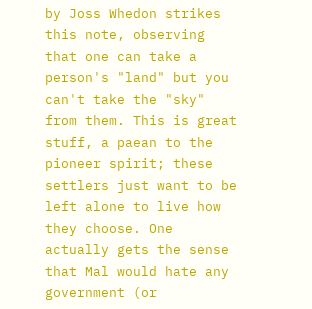by Joss Whedon strikes this note, observing that one can take a person's "land" but you can't take the "sky" from them. This is great stuff, a paean to the pioneer spirit; these settlers just want to be left alone to live how they choose. One actually gets the sense that Mal would hate any government (or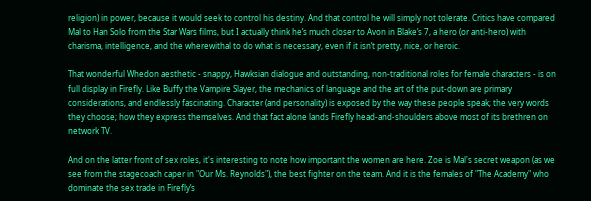religion) in power, because it would seek to control his destiny. And that control he will simply not tolerate. Critics have compared Mal to Han Solo from the Star Wars films, but I actually think he’s much closer to Avon in Blake’s 7, a hero (or anti-hero) with charisma, intelligence, and the wherewithal to do what is necessary, even if it isn’t pretty, nice, or heroic.

That wonderful Whedon aesthetic - snappy, Hawksian dialogue and outstanding, non-traditional roles for female characters - is on full display in Firefly. Like Buffy the Vampire Slayer, the mechanics of language and the art of the put-down are primary considerations, and endlessly fascinating. Character (and personality) is exposed by the way these people speak; the very words they choose; how they express themselves. And that fact alone lands Firefly head-and-shoulders above most of its brethren on network TV.

And on the latter front of sex roles, it's interesting to note how important the women are here. Zoe is Mal's secret weapon (as we see from the stagecoach caper in "Our Ms. Reynolds"), the best fighter on the team. And it is the females of "The Academy" who dominate the sex trade in Firefly’s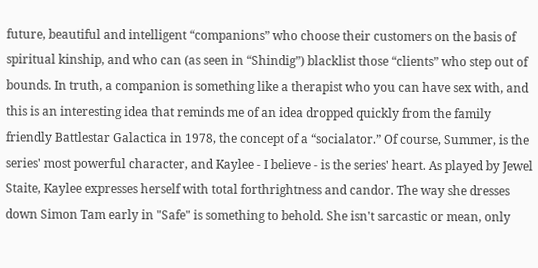future, beautiful and intelligent “companions” who choose their customers on the basis of spiritual kinship, and who can (as seen in “Shindig”) blacklist those “clients” who step out of bounds. In truth, a companion is something like a therapist who you can have sex with, and this is an interesting idea that reminds me of an idea dropped quickly from the family friendly Battlestar Galactica in 1978, the concept of a “socialator.” Of course, Summer, is the series' most powerful character, and Kaylee - I believe - is the series' heart. As played by Jewel Staite, Kaylee expresses herself with total forthrightness and candor. The way she dresses down Simon Tam early in "Safe" is something to behold. She isn't sarcastic or mean, only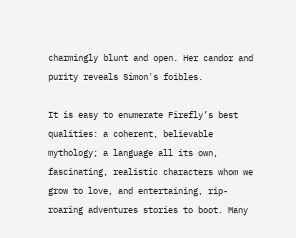charmingly blunt and open. Her candor and purity reveals Simon's foibles.

It is easy to enumerate Firefly’s best qualities: a coherent, believable mythology; a language all its own, fascinating, realistic characters whom we grow to love, and entertaining, rip-roaring adventures stories to boot. Many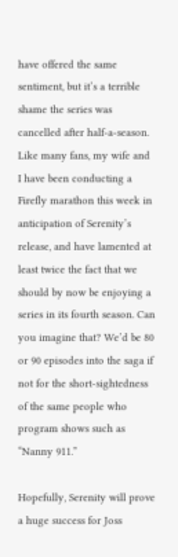have offered the same sentiment, but it’s a terrible shame the series was cancelled after half-a-season. Like many fans, my wife and I have been conducting a Firefly marathon this week in anticipation of Serenity’s release, and have lamented at least twice the fact that we should by now be enjoying a series in its fourth season. Can you imagine that? We’d be 80 or 90 episodes into the saga if not for the short-sightedness of the same people who program shows such as “Nanny 911.”

Hopefully, Serenity will prove a huge success for Joss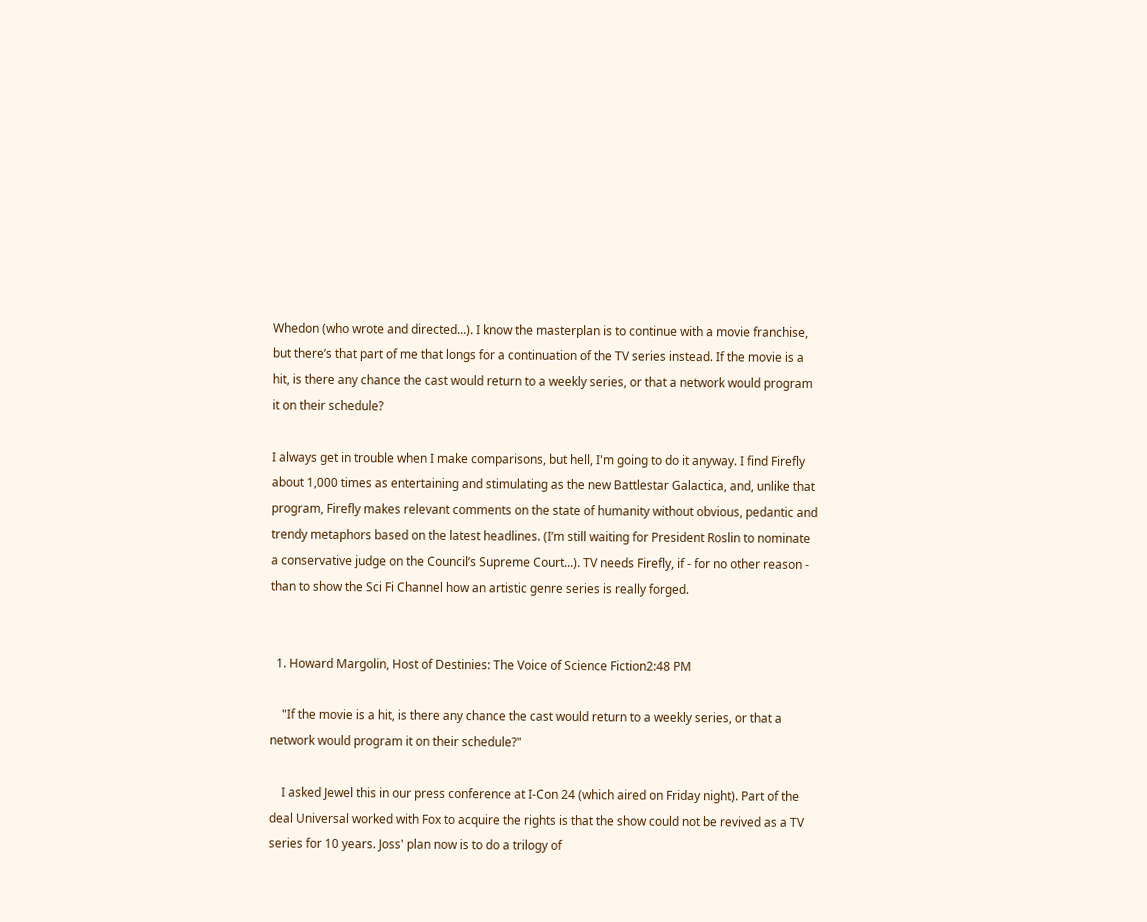Whedon (who wrote and directed...). I know the masterplan is to continue with a movie franchise, but there’s that part of me that longs for a continuation of the TV series instead. If the movie is a hit, is there any chance the cast would return to a weekly series, or that a network would program it on their schedule?

I always get in trouble when I make comparisons, but hell, I'm going to do it anyway. I find Firefly about 1,000 times as entertaining and stimulating as the new Battlestar Galactica, and, unlike that program, Firefly makes relevant comments on the state of humanity without obvious, pedantic and trendy metaphors based on the latest headlines. (I’m still waiting for President Roslin to nominate a conservative judge on the Council’s Supreme Court...). TV needs Firefly, if - for no other reason - than to show the Sci Fi Channel how an artistic genre series is really forged.


  1. Howard Margolin, Host of Destinies: The Voice of Science Fiction2:48 PM

    "If the movie is a hit, is there any chance the cast would return to a weekly series, or that a network would program it on their schedule?"

    I asked Jewel this in our press conference at I-Con 24 (which aired on Friday night). Part of the deal Universal worked with Fox to acquire the rights is that the show could not be revived as a TV series for 10 years. Joss' plan now is to do a trilogy of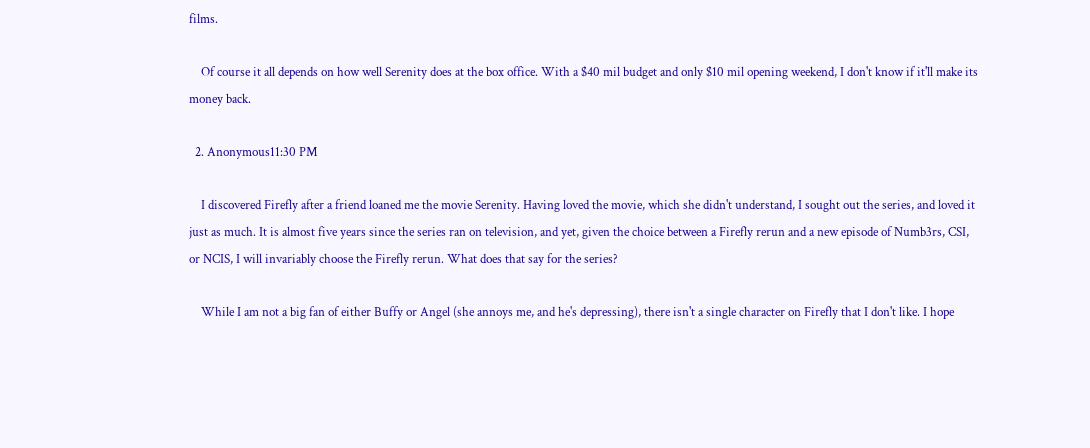films.

    Of course it all depends on how well Serenity does at the box office. With a $40 mil budget and only $10 mil opening weekend, I don't know if it'll make its money back.

  2. Anonymous11:30 PM

    I discovered Firefly after a friend loaned me the movie Serenity. Having loved the movie, which she didn't understand, I sought out the series, and loved it just as much. It is almost five years since the series ran on television, and yet, given the choice between a Firefly rerun and a new episode of Numb3rs, CSI, or NCIS, I will invariably choose the Firefly rerun. What does that say for the series?

    While I am not a big fan of either Buffy or Angel (she annoys me, and he's depressing), there isn't a single character on Firefly that I don't like. I hope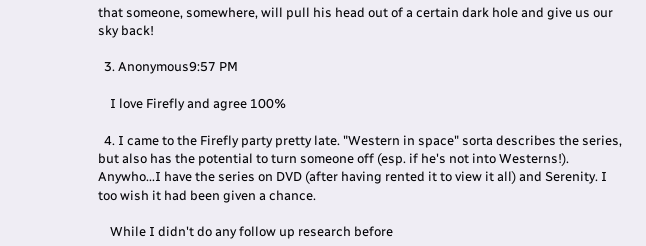that someone, somewhere, will pull his head out of a certain dark hole and give us our sky back!

  3. Anonymous9:57 PM

    I love Firefly and agree 100%

  4. I came to the Firefly party pretty late. "Western in space" sorta describes the series, but also has the potential to turn someone off (esp. if he's not into Westerns!). Anywho...I have the series on DVD (after having rented it to view it all) and Serenity. I too wish it had been given a chance.

    While I didn't do any follow up research before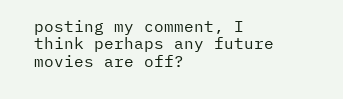posting my comment, I think perhaps any future movies are off?